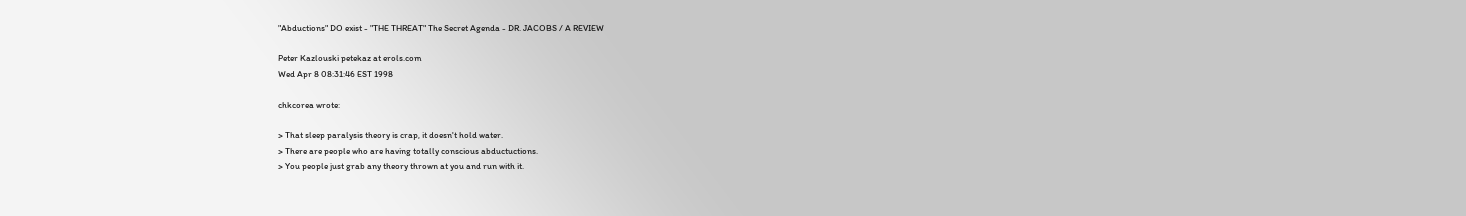"Abductions" DO exist - "THE THREAT" The Secret Agenda - DR. JACOBS / A REVIEW

Peter Kazlouski petekaz at erols.com
Wed Apr 8 08:31:46 EST 1998

chkcorea wrote:

> That sleep paralysis theory is crap, it doesn't hold water.
> There are people who are having totally conscious abductuctions.
> You people just grab any theory thrown at you and run with it.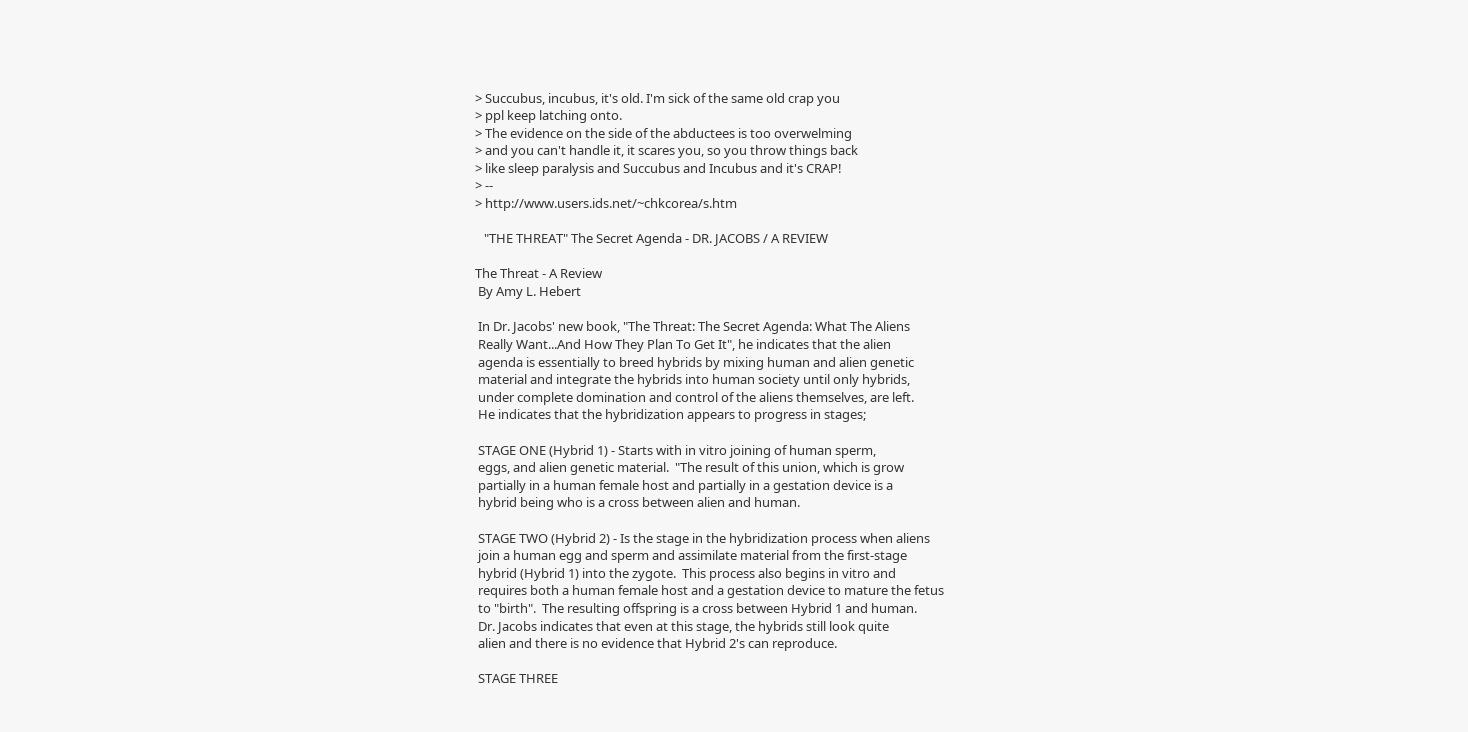> Succubus, incubus, it's old. I'm sick of the same old crap you
> ppl keep latching onto.
> The evidence on the side of the abductees is too overwelming
> and you can't handle it, it scares you, so you throw things back
> like sleep paralysis and Succubus and Incubus and it's CRAP!
> --
> http://www.users.ids.net/~chkcorea/s.htm

   "THE THREAT" The Secret Agenda - DR. JACOBS / A REVIEW

The Threat - A Review
 By Amy L. Hebert

 In Dr. Jacobs' new book, "The Threat: The Secret Agenda: What The Aliens
 Really Want...And How They Plan To Get It", he indicates that the alien
 agenda is essentially to breed hybrids by mixing human and alien genetic
 material and integrate the hybrids into human society until only hybrids,
 under complete domination and control of the aliens themselves, are left.
 He indicates that the hybridization appears to progress in stages;

 STAGE ONE (Hybrid 1) - Starts with in vitro joining of human sperm,
 eggs, and alien genetic material.  "The result of this union, which is grow
 partially in a human female host and partially in a gestation device is a
 hybrid being who is a cross between alien and human.

 STAGE TWO (Hybrid 2) - Is the stage in the hybridization process when aliens
 join a human egg and sperm and assimilate material from the first-stage
 hybrid (Hybrid 1) into the zygote.  This process also begins in vitro and
 requires both a human female host and a gestation device to mature the fetus
 to "birth".  The resulting offspring is a cross between Hybrid 1 and human.
 Dr. Jacobs indicates that even at this stage, the hybrids still look quite
 alien and there is no evidence that Hybrid 2's can reproduce.

 STAGE THREE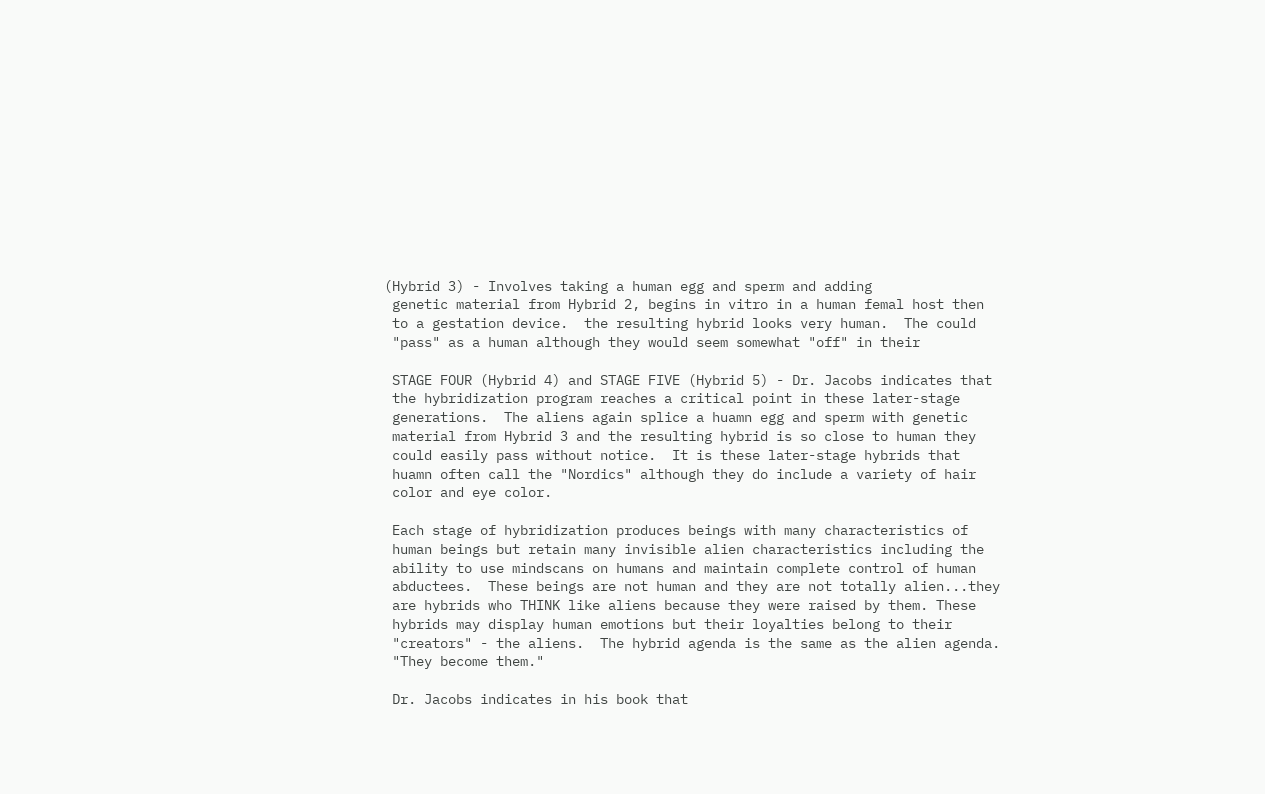(Hybrid 3) - Involves taking a human egg and sperm and adding
 genetic material from Hybrid 2, begins in vitro in a human femal host then
 to a gestation device.  the resulting hybrid looks very human.  The could
 "pass" as a human although they would seem somewhat "off" in their

 STAGE FOUR (Hybrid 4) and STAGE FIVE (Hybrid 5) - Dr. Jacobs indicates that
 the hybridization program reaches a critical point in these later-stage
 generations.  The aliens again splice a huamn egg and sperm with genetic
 material from Hybrid 3 and the resulting hybrid is so close to human they
 could easily pass without notice.  It is these later-stage hybrids that
 huamn often call the "Nordics" although they do include a variety of hair
 color and eye color.

 Each stage of hybridization produces beings with many characteristics of
 human beings but retain many invisible alien characteristics including the
 ability to use mindscans on humans and maintain complete control of human
 abductees.  These beings are not human and they are not totally alien...they
 are hybrids who THINK like aliens because they were raised by them. These
 hybrids may display human emotions but their loyalties belong to their
 "creators" - the aliens.  The hybrid agenda is the same as the alien agenda.
 "They become them."

 Dr. Jacobs indicates in his book that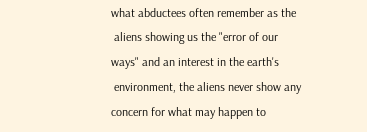what abductees often remember as the
 aliens showing us the "error of our ways" and an interest in the earth's
 environment, the aliens never show any concern for what may happen to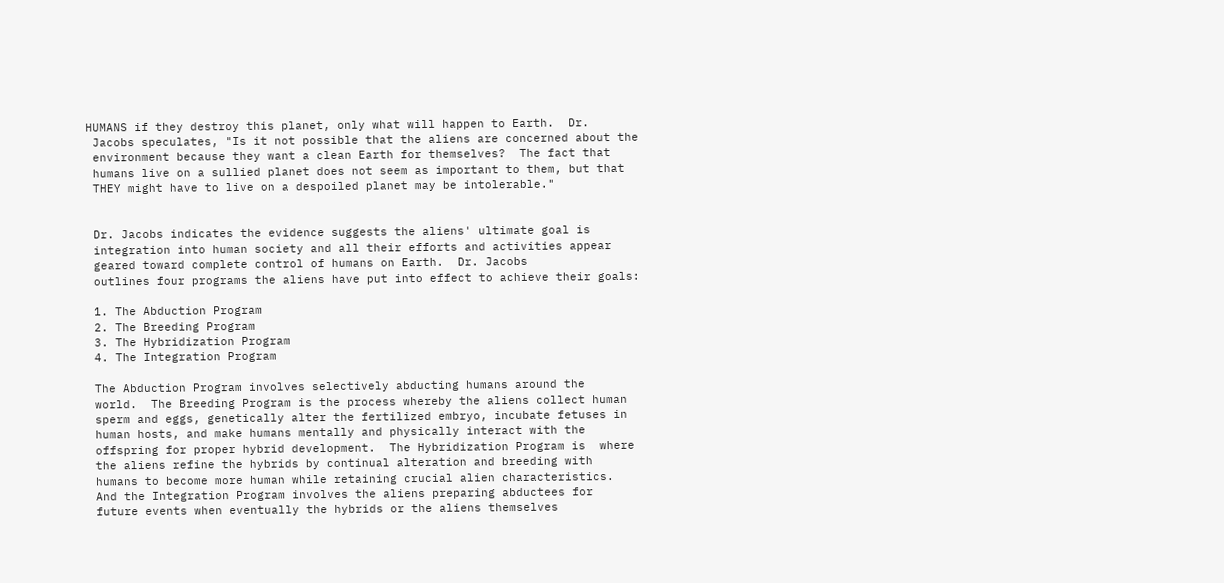HUMANS if they destroy this planet, only what will happen to Earth.  Dr.
 Jacobs speculates, "Is it not possible that the aliens are concerned about the
 environment because they want a clean Earth for themselves?  The fact that
 humans live on a sullied planet does not seem as important to them, but that
 THEY might have to live on a despoiled planet may be intolerable."


 Dr. Jacobs indicates the evidence suggests the aliens' ultimate goal is
 integration into human society and all their efforts and activities appear
 geared toward complete control of humans on Earth.  Dr. Jacobs
 outlines four programs the aliens have put into effect to achieve their goals:

 1. The Abduction Program
 2. The Breeding Program
 3. The Hybridization Program
 4. The Integration Program

 The Abduction Program involves selectively abducting humans around the
 world.  The Breeding Program is the process whereby the aliens collect human
 sperm and eggs, genetically alter the fertilized embryo, incubate fetuses in
 human hosts, and make humans mentally and physically interact with the
 offspring for proper hybrid development.  The Hybridization Program is  where
 the aliens refine the hybrids by continual alteration and breeding with
 humans to become more human while retaining crucial alien characteristics.
 And the Integration Program involves the aliens preparing abductees for
 future events when eventually the hybrids or the aliens themselves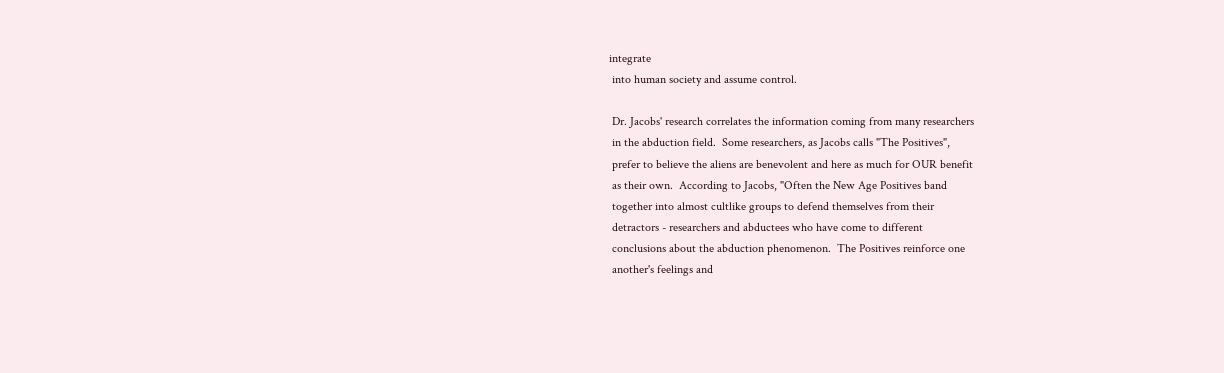integrate
 into human society and assume control.

 Dr. Jacobs' research correlates the information coming from many researchers
 in the abduction field.  Some researchers, as Jacobs calls "The Positives",
 prefer to believe the aliens are benevolent and here as much for OUR benefit
 as their own.  According to Jacobs, "Often the New Age Positives band
 together into almost cultlike groups to defend themselves from their
 detractors - researchers and abductees who have come to different
 conclusions about the abduction phenomenon.  The Positives reinforce one
 another's feelings and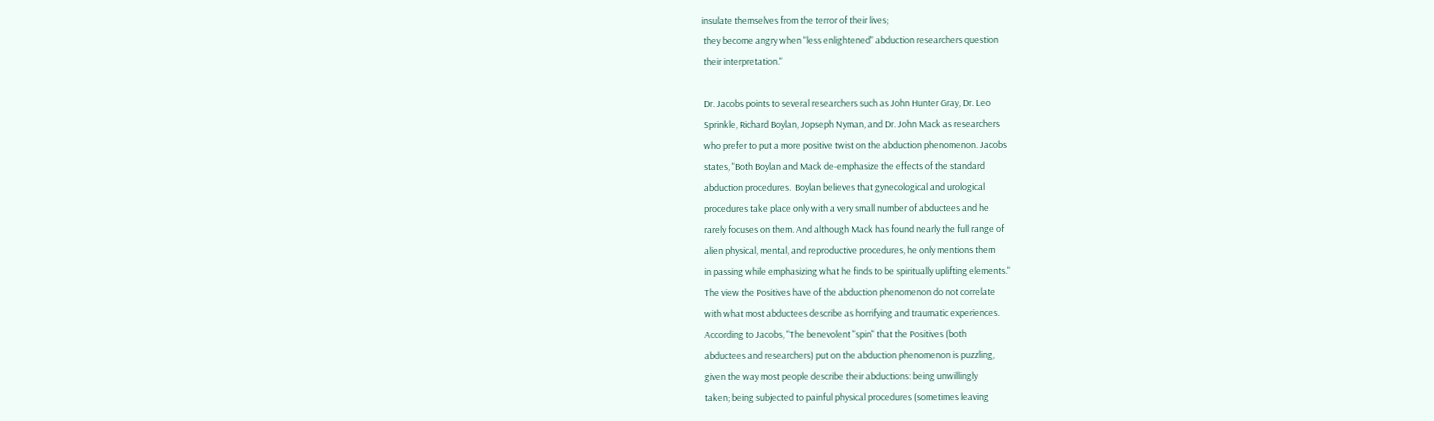insulate themselves from the terror of their lives;
 they become angry when "less enlightened" abduction researchers question
 their interpretation."

 Dr. Jacobs points to several researchers such as John Hunter Gray, Dr. Leo
 Sprinkle, Richard Boylan, Jopseph Nyman, and Dr. John Mack as researchers
 who prefer to put a more positive twist on the abduction phenomenon. Jacobs
 states, "Both Boylan and Mack de-emphasize the effects of the standard
 abduction procedures.  Boylan believes that gynecological and urological
 procedures take place only with a very small number of abductees and he
 rarely focuses on them. And although Mack has found nearly the full range of
 alien physical, mental, and reproductive procedures, he only mentions them
 in passing while emphasizing what he finds to be spiritually uplifting elements."
 The view the Positives have of the abduction phenomenon do not correlate
 with what most abductees describe as horrifying and traumatic experiences.
 According to Jacobs, "The benevolent "spin" that the Positives (both
 abductees and researchers) put on the abduction phenomenon is puzzling,
 given the way most people describe their abductions: being unwillingly
 taken; being subjected to painful physical procedures (sometimes leaving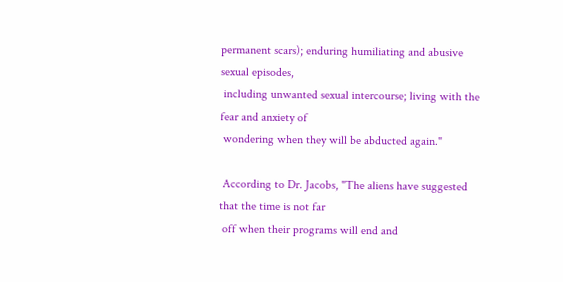permanent scars); enduring humiliating and abusive sexual episodes,
 including unwanted sexual intercourse; living with the fear and anxiety of
 wondering when they will be abducted again."

 According to Dr. Jacobs, "The aliens have suggested that the time is not far
 off when their programs will end and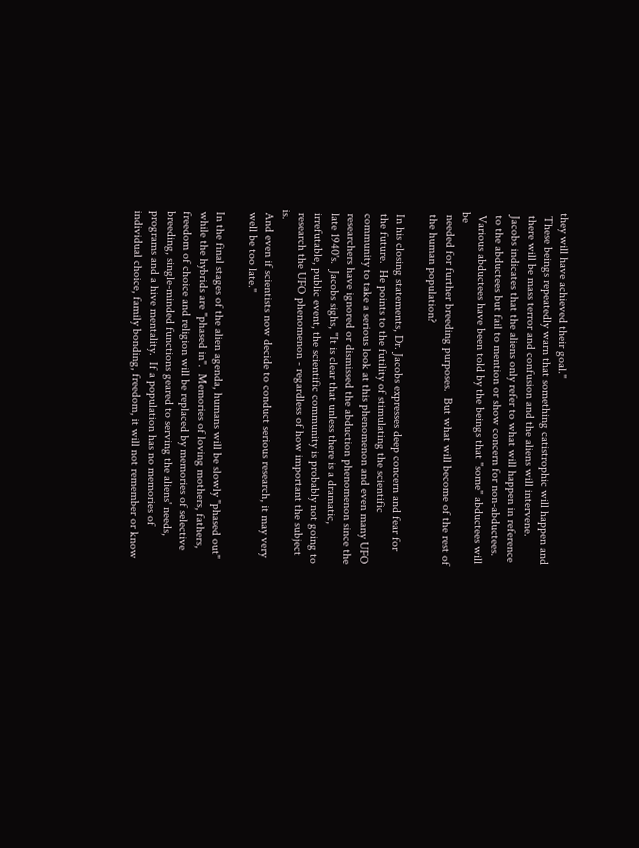they will have achieved their goal."
 These beings repeatedly warn that something catistrophic will happen and
 there will be mass terror and confusion and the aliens will intervene.
 Jacobs indicates that the aliens only refer to what will happen in reference
 to the abductees but fail to mention or show concern for non-abductees.
 Various abductees have been told by the beings that "some" abductees will be
 needed for further breeding purposes.  But what will become of the rest of
 the human population?

 In his closing statements, Dr. Jacobs expresses deep concern and fear for
 the future.  He points to the futility of stimulating the scientific
 community to take a serious look at this phenomenon and even many UFO
 researchers have ignored or dismissed the abduction phenomenon since the
 late 1940's.  Jacobs sighs, "It is clear that unless there is a dramatic,
 irrefutable, public event, the scientific community is probably not going to
 research the UFO phenomenon - regardless of how important the subject is.
 And even if scientists now decide to conduct serious research, it may very
 well be too late."

 In the final stages of the alien agenda, humans will be slowly "phased out"
 while the hybrids are "phased in".  Memories of loving mothers, fathers,
 freedom of choice and religion will be replaced by memories of selective
 breeding, single-minded functions geared to serving the aliens' needs,
 programs and a hive mentality.  If a population has no memories of
 individual choice, family bonding, freedom, it will not remember or know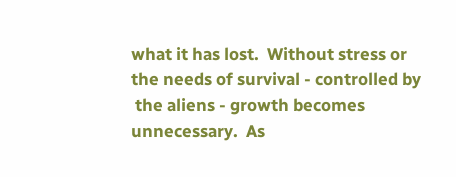what it has lost.  Without stress or the needs of survival - controlled by
 the aliens - growth becomes unnecessary.  As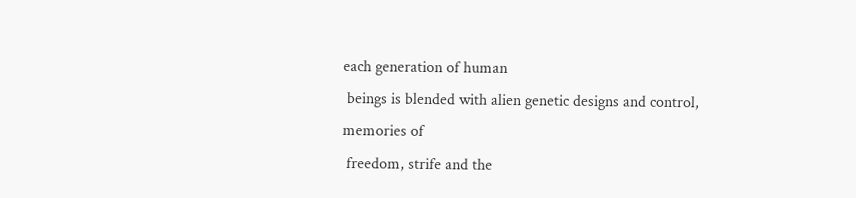each generation of human
 beings is blended with alien genetic designs and control, memories of
 freedom, strife and the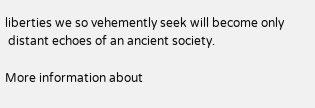liberties we so vehemently seek will become only
 distant echoes of an ancient society.

More information about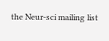the Neur-sci mailing list